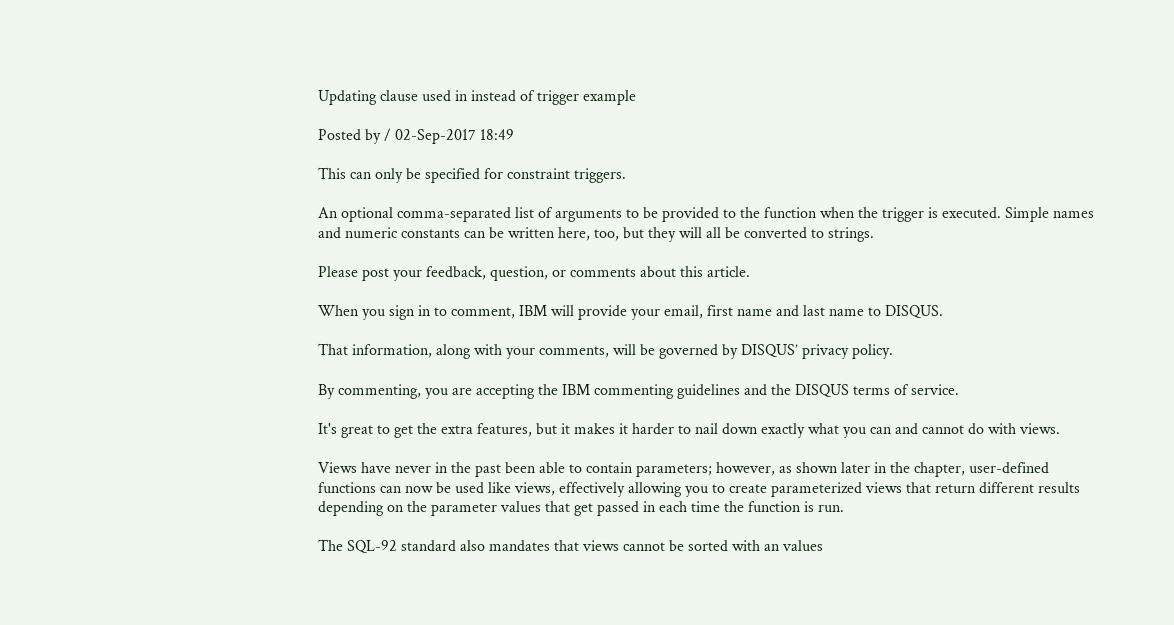Updating clause used in instead of trigger example

Posted by / 02-Sep-2017 18:49

This can only be specified for constraint triggers.

An optional comma-separated list of arguments to be provided to the function when the trigger is executed. Simple names and numeric constants can be written here, too, but they will all be converted to strings.

Please post your feedback, question, or comments about this article.

When you sign in to comment, IBM will provide your email, first name and last name to DISQUS.

That information, along with your comments, will be governed by DISQUS’ privacy policy.

By commenting, you are accepting the IBM commenting guidelines and the DISQUS terms of service.

It's great to get the extra features, but it makes it harder to nail down exactly what you can and cannot do with views.

Views have never in the past been able to contain parameters; however, as shown later in the chapter, user-defined functions can now be used like views, effectively allowing you to create parameterized views that return different results depending on the parameter values that get passed in each time the function is run.

The SQL-92 standard also mandates that views cannot be sorted with an values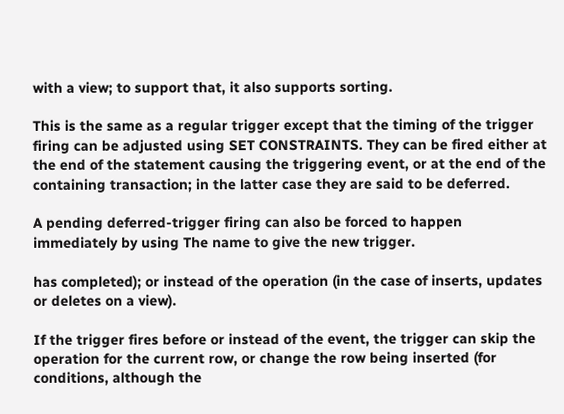with a view; to support that, it also supports sorting.

This is the same as a regular trigger except that the timing of the trigger firing can be adjusted using SET CONSTRAINTS. They can be fired either at the end of the statement causing the triggering event, or at the end of the containing transaction; in the latter case they are said to be deferred.

A pending deferred-trigger firing can also be forced to happen immediately by using The name to give the new trigger.

has completed); or instead of the operation (in the case of inserts, updates or deletes on a view).

If the trigger fires before or instead of the event, the trigger can skip the operation for the current row, or change the row being inserted (for conditions, although the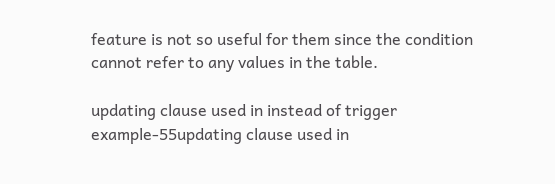feature is not so useful for them since the condition cannot refer to any values in the table.

updating clause used in instead of trigger example-55updating clause used in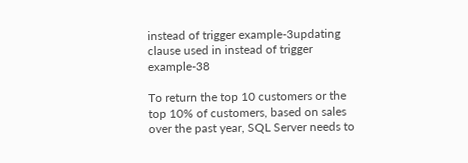instead of trigger example-3updating clause used in instead of trigger example-38

To return the top 10 customers or the top 10% of customers, based on sales over the past year, SQL Server needs to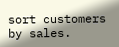sort customers by sales.